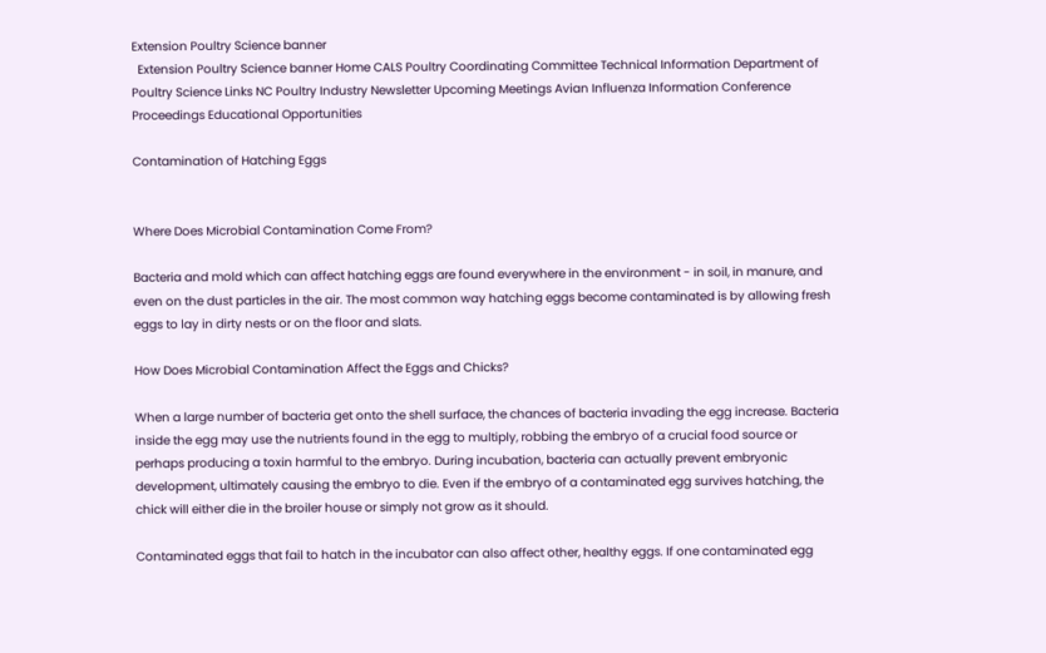Extension Poultry Science banner
  Extension Poultry Science banner Home CALS Poultry Coordinating Committee Technical Information Department of Poultry Science Links NC Poultry Industry Newsletter Upcoming Meetings Avian Influenza Information Conference Proceedings Educational Opportunities

Contamination of Hatching Eggs


Where Does Microbial Contamination Come From?

Bacteria and mold which can affect hatching eggs are found everywhere in the environment - in soil, in manure, and even on the dust particles in the air. The most common way hatching eggs become contaminated is by allowing fresh eggs to lay in dirty nests or on the floor and slats.

How Does Microbial Contamination Affect the Eggs and Chicks?

When a large number of bacteria get onto the shell surface, the chances of bacteria invading the egg increase. Bacteria inside the egg may use the nutrients found in the egg to multiply, robbing the embryo of a crucial food source or perhaps producing a toxin harmful to the embryo. During incubation, bacteria can actually prevent embryonic development, ultimately causing the embryo to die. Even if the embryo of a contaminated egg survives hatching, the chick will either die in the broiler house or simply not grow as it should.

Contaminated eggs that fail to hatch in the incubator can also affect other, healthy eggs. If one contaminated egg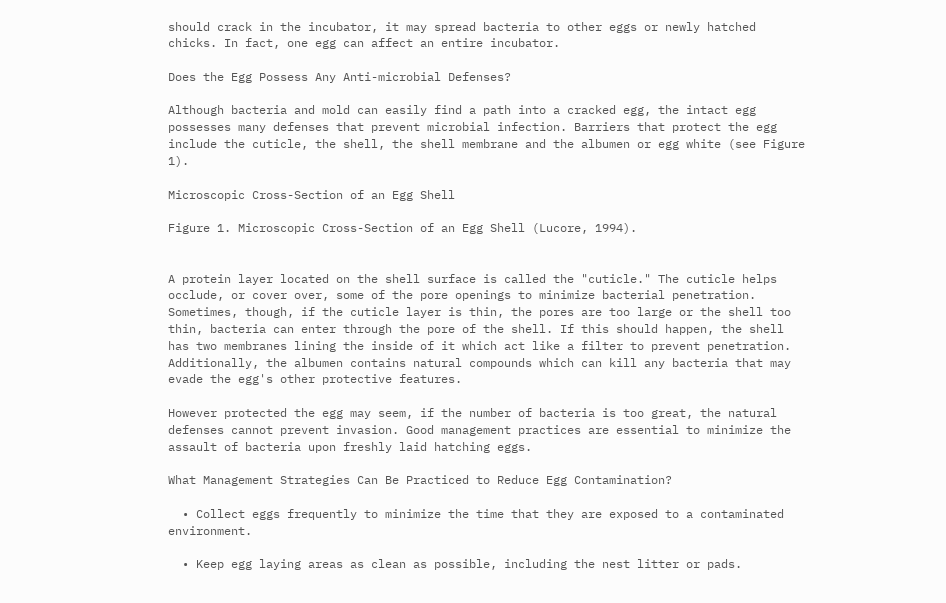should crack in the incubator, it may spread bacteria to other eggs or newly hatched chicks. In fact, one egg can affect an entire incubator.

Does the Egg Possess Any Anti-microbial Defenses?

Although bacteria and mold can easily find a path into a cracked egg, the intact egg possesses many defenses that prevent microbial infection. Barriers that protect the egg include the cuticle, the shell, the shell membrane and the albumen or egg white (see Figure 1).

Microscopic Cross-Section of an Egg Shell

Figure 1. Microscopic Cross-Section of an Egg Shell (Lucore, 1994).


A protein layer located on the shell surface is called the "cuticle." The cuticle helps occlude, or cover over, some of the pore openings to minimize bacterial penetration. Sometimes, though, if the cuticle layer is thin, the pores are too large or the shell too thin, bacteria can enter through the pore of the shell. If this should happen, the shell has two membranes lining the inside of it which act like a filter to prevent penetration. Additionally, the albumen contains natural compounds which can kill any bacteria that may evade the egg's other protective features.

However protected the egg may seem, if the number of bacteria is too great, the natural defenses cannot prevent invasion. Good management practices are essential to minimize the assault of bacteria upon freshly laid hatching eggs.

What Management Strategies Can Be Practiced to Reduce Egg Contamination?

  • Collect eggs frequently to minimize the time that they are exposed to a contaminated environment.

  • Keep egg laying areas as clean as possible, including the nest litter or pads.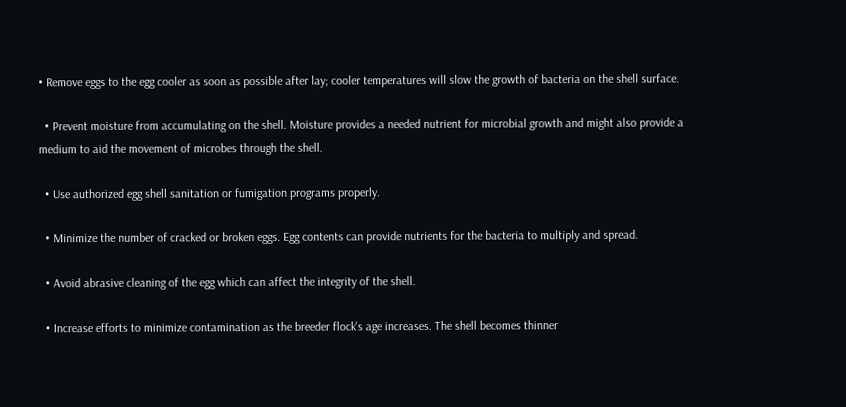• Remove eggs to the egg cooler as soon as possible after lay; cooler temperatures will slow the growth of bacteria on the shell surface.

  • Prevent moisture from accumulating on the shell. Moisture provides a needed nutrient for microbial growth and might also provide a medium to aid the movement of microbes through the shell.

  • Use authorized egg shell sanitation or fumigation programs properly.

  • Minimize the number of cracked or broken eggs. Egg contents can provide nutrients for the bacteria to multiply and spread.

  • Avoid abrasive cleaning of the egg which can affect the integrity of the shell.

  • Increase efforts to minimize contamination as the breeder flock's age increases. The shell becomes thinner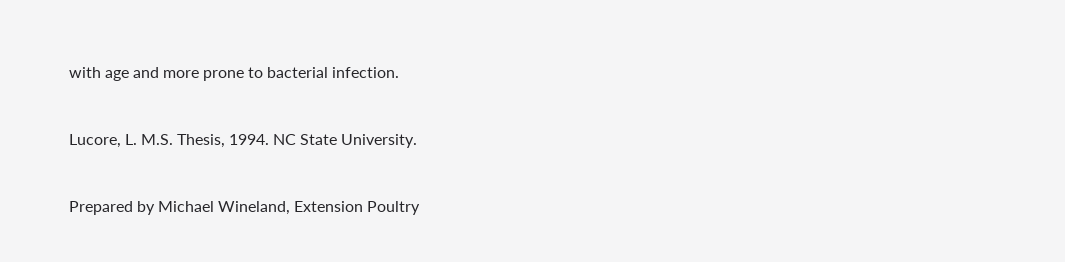with age and more prone to bacterial infection.


Lucore, L. M.S. Thesis, 1994. NC State University.


Prepared by Michael Wineland, Extension Poultry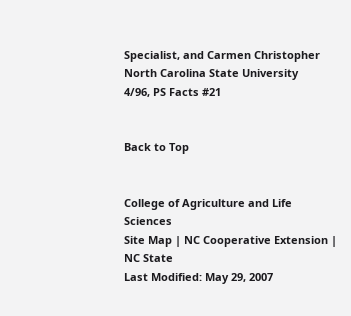Specialist, and Carmen Christopher
North Carolina State University
4/96, PS Facts #21


Back to Top


College of Agriculture and Life Sciences
Site Map | NC Cooperative Extension | NC State
Last Modified: May 29, 2007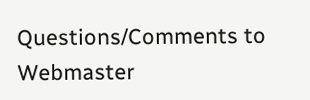Questions/Comments to Webmaster